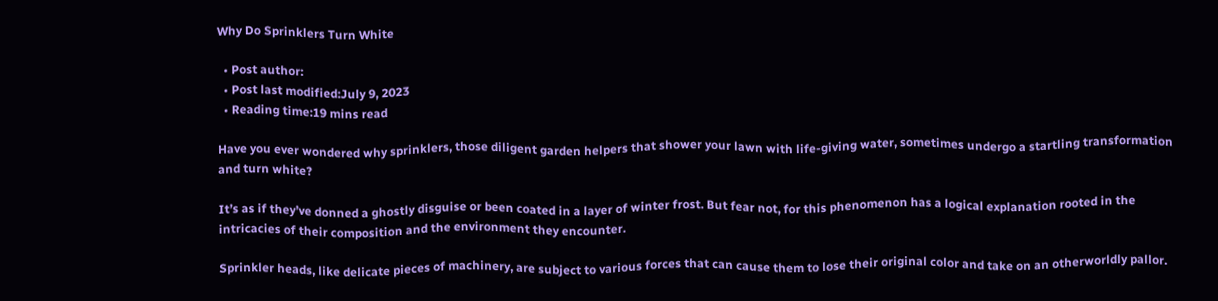Why Do Sprinklers Turn White

  • Post author:
  • Post last modified:July 9, 2023
  • Reading time:19 mins read

Have you ever wondered why sprinklers, those diligent garden helpers that shower your lawn with life-giving water, sometimes undergo a startling transformation and turn white?

It’s as if they’ve donned a ghostly disguise or been coated in a layer of winter frost. But fear not, for this phenomenon has a logical explanation rooted in the intricacies of their composition and the environment they encounter.

Sprinkler heads, like delicate pieces of machinery, are subject to various forces that can cause them to lose their original color and take on an otherworldly pallor.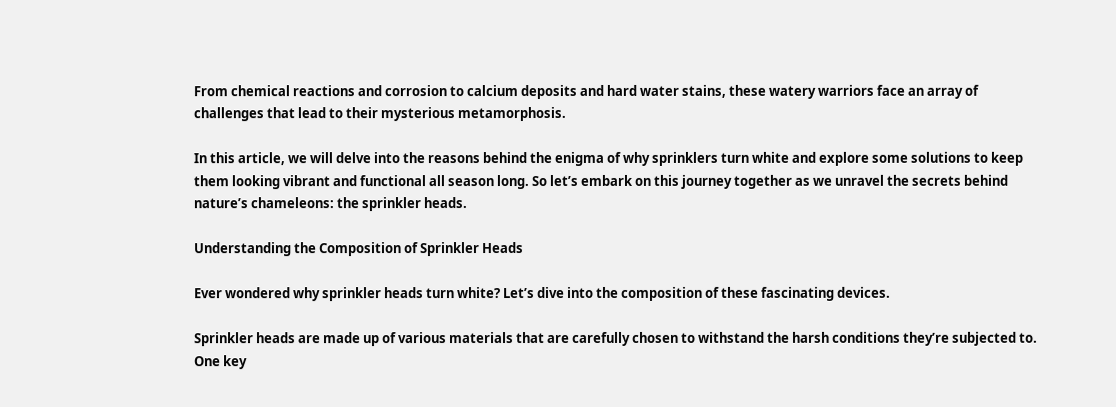From chemical reactions and corrosion to calcium deposits and hard water stains, these watery warriors face an array of challenges that lead to their mysterious metamorphosis.

In this article, we will delve into the reasons behind the enigma of why sprinklers turn white and explore some solutions to keep them looking vibrant and functional all season long. So let’s embark on this journey together as we unravel the secrets behind nature’s chameleons: the sprinkler heads.

Understanding the Composition of Sprinkler Heads

Ever wondered why sprinkler heads turn white? Let’s dive into the composition of these fascinating devices.

Sprinkler heads are made up of various materials that are carefully chosen to withstand the harsh conditions they’re subjected to. One key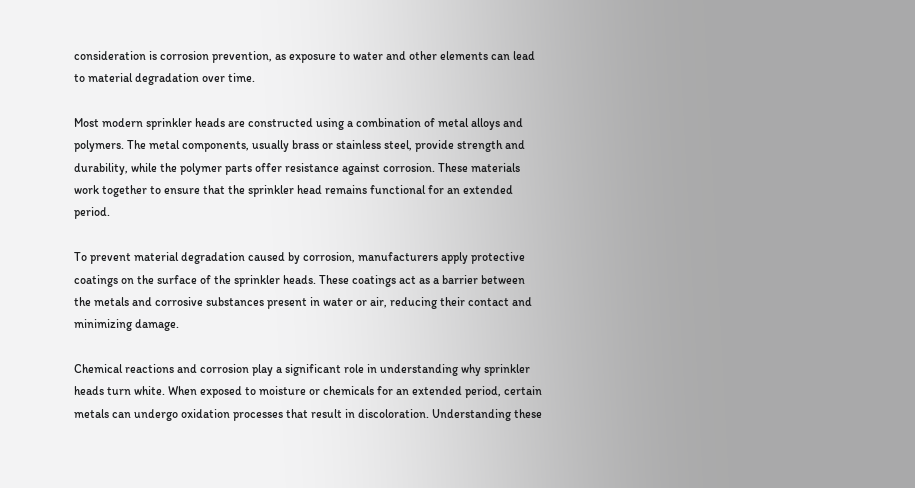consideration is corrosion prevention, as exposure to water and other elements can lead to material degradation over time.

Most modern sprinkler heads are constructed using a combination of metal alloys and polymers. The metal components, usually brass or stainless steel, provide strength and durability, while the polymer parts offer resistance against corrosion. These materials work together to ensure that the sprinkler head remains functional for an extended period.

To prevent material degradation caused by corrosion, manufacturers apply protective coatings on the surface of the sprinkler heads. These coatings act as a barrier between the metals and corrosive substances present in water or air, reducing their contact and minimizing damage.

Chemical reactions and corrosion play a significant role in understanding why sprinkler heads turn white. When exposed to moisture or chemicals for an extended period, certain metals can undergo oxidation processes that result in discoloration. Understanding these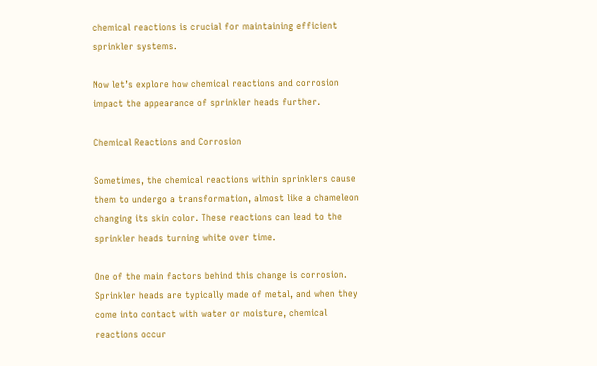chemical reactions is crucial for maintaining efficient sprinkler systems.

Now let’s explore how chemical reactions and corrosion impact the appearance of sprinkler heads further.

Chemical Reactions and Corrosion

Sometimes, the chemical reactions within sprinklers cause them to undergo a transformation, almost like a chameleon changing its skin color. These reactions can lead to the sprinkler heads turning white over time.

One of the main factors behind this change is corrosion. Sprinkler heads are typically made of metal, and when they come into contact with water or moisture, chemical reactions occur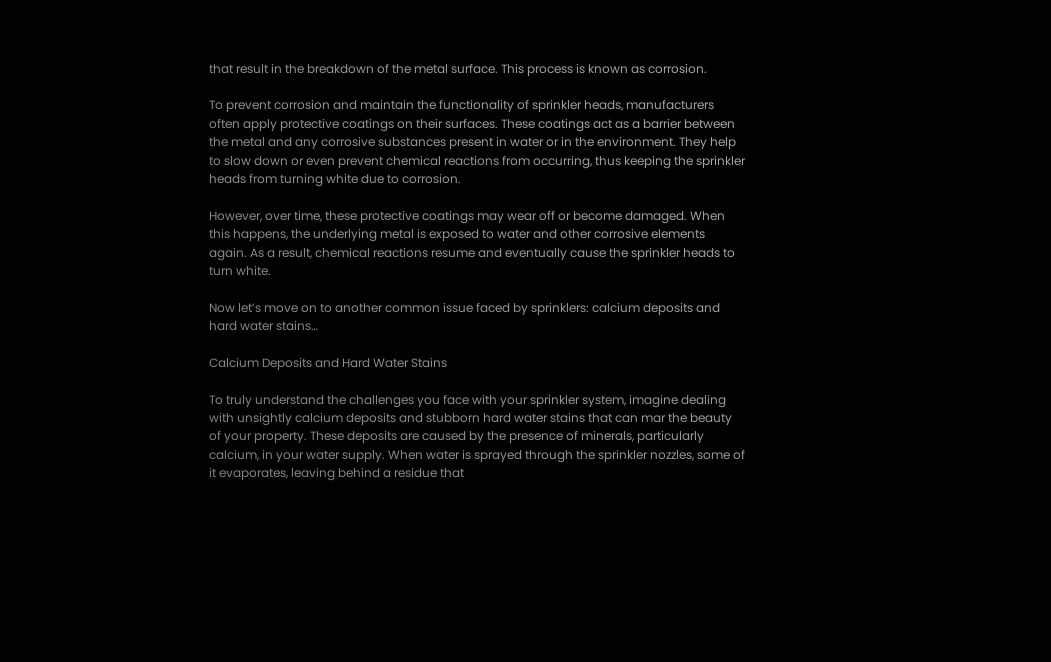that result in the breakdown of the metal surface. This process is known as corrosion.

To prevent corrosion and maintain the functionality of sprinkler heads, manufacturers often apply protective coatings on their surfaces. These coatings act as a barrier between the metal and any corrosive substances present in water or in the environment. They help to slow down or even prevent chemical reactions from occurring, thus keeping the sprinkler heads from turning white due to corrosion.

However, over time, these protective coatings may wear off or become damaged. When this happens, the underlying metal is exposed to water and other corrosive elements again. As a result, chemical reactions resume and eventually cause the sprinkler heads to turn white.

Now let’s move on to another common issue faced by sprinklers: calcium deposits and hard water stains…

Calcium Deposits and Hard Water Stains

To truly understand the challenges you face with your sprinkler system, imagine dealing with unsightly calcium deposits and stubborn hard water stains that can mar the beauty of your property. These deposits are caused by the presence of minerals, particularly calcium, in your water supply. When water is sprayed through the sprinkler nozzles, some of it evaporates, leaving behind a residue that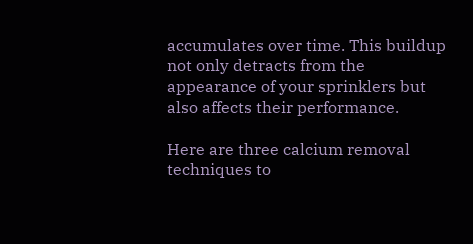accumulates over time. This buildup not only detracts from the appearance of your sprinklers but also affects their performance.

Here are three calcium removal techniques to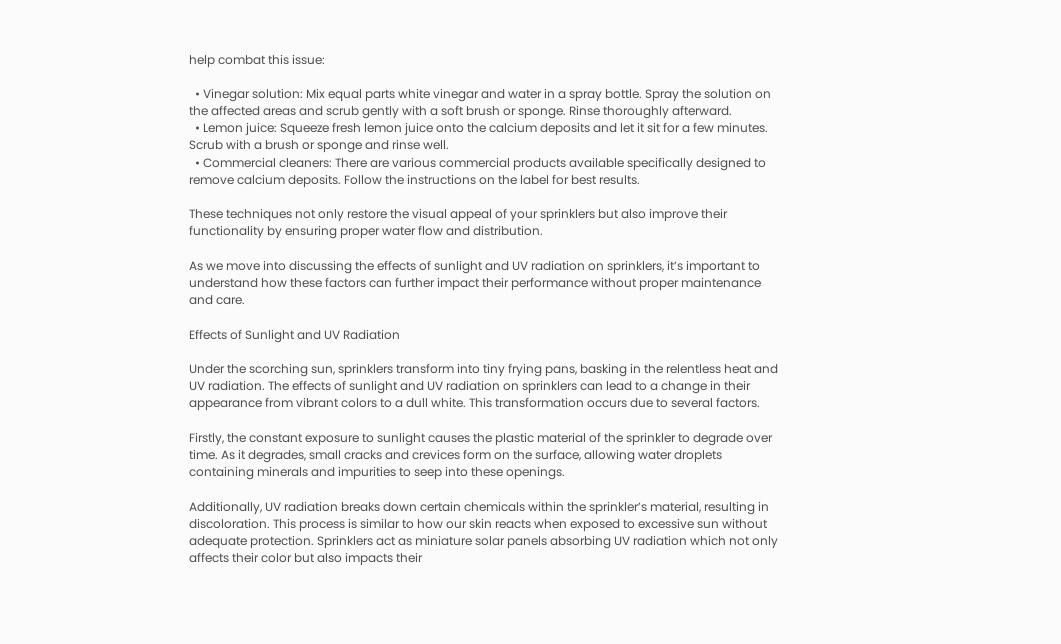help combat this issue:

  • Vinegar solution: Mix equal parts white vinegar and water in a spray bottle. Spray the solution on the affected areas and scrub gently with a soft brush or sponge. Rinse thoroughly afterward.
  • Lemon juice: Squeeze fresh lemon juice onto the calcium deposits and let it sit for a few minutes. Scrub with a brush or sponge and rinse well.
  • Commercial cleaners: There are various commercial products available specifically designed to remove calcium deposits. Follow the instructions on the label for best results.

These techniques not only restore the visual appeal of your sprinklers but also improve their functionality by ensuring proper water flow and distribution.

As we move into discussing the effects of sunlight and UV radiation on sprinklers, it’s important to understand how these factors can further impact their performance without proper maintenance and care.

Effects of Sunlight and UV Radiation

Under the scorching sun, sprinklers transform into tiny frying pans, basking in the relentless heat and UV radiation. The effects of sunlight and UV radiation on sprinklers can lead to a change in their appearance from vibrant colors to a dull white. This transformation occurs due to several factors.

Firstly, the constant exposure to sunlight causes the plastic material of the sprinkler to degrade over time. As it degrades, small cracks and crevices form on the surface, allowing water droplets containing minerals and impurities to seep into these openings.

Additionally, UV radiation breaks down certain chemicals within the sprinkler’s material, resulting in discoloration. This process is similar to how our skin reacts when exposed to excessive sun without adequate protection. Sprinklers act as miniature solar panels absorbing UV radiation which not only affects their color but also impacts their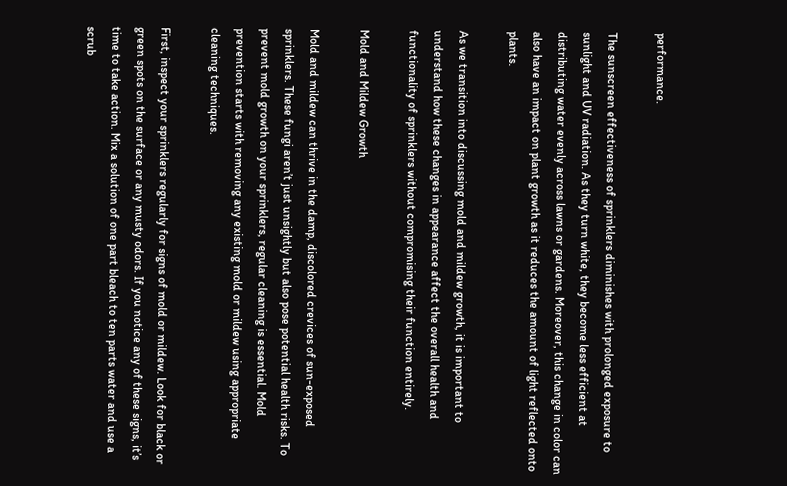performance.

The sunscreen effectiveness of sprinklers diminishes with prolonged exposure to sunlight and UV radiation. As they turn white, they become less efficient at distributing water evenly across lawns or gardens. Moreover, this change in color can also have an impact on plant growth as it reduces the amount of light reflected onto plants.

As we transition into discussing mold and mildew growth, it is important to understand how these changes in appearance affect the overall health and functionality of sprinklers without compromising their function entirely.

Mold and Mildew Growth

Mold and mildew can thrive in the damp, discolored crevices of sun-exposed sprinklers. These fungi aren’t just unsightly but also pose potential health risks. To prevent mold growth on your sprinklers, regular cleaning is essential. Mold prevention starts with removing any existing mold or mildew using appropriate cleaning techniques.

First, inspect your sprinklers regularly for signs of mold or mildew. Look for black or green spots on the surface or any musty odors. If you notice any of these signs, it’s time to take action. Mix a solution of one part bleach to ten parts water and use a scrub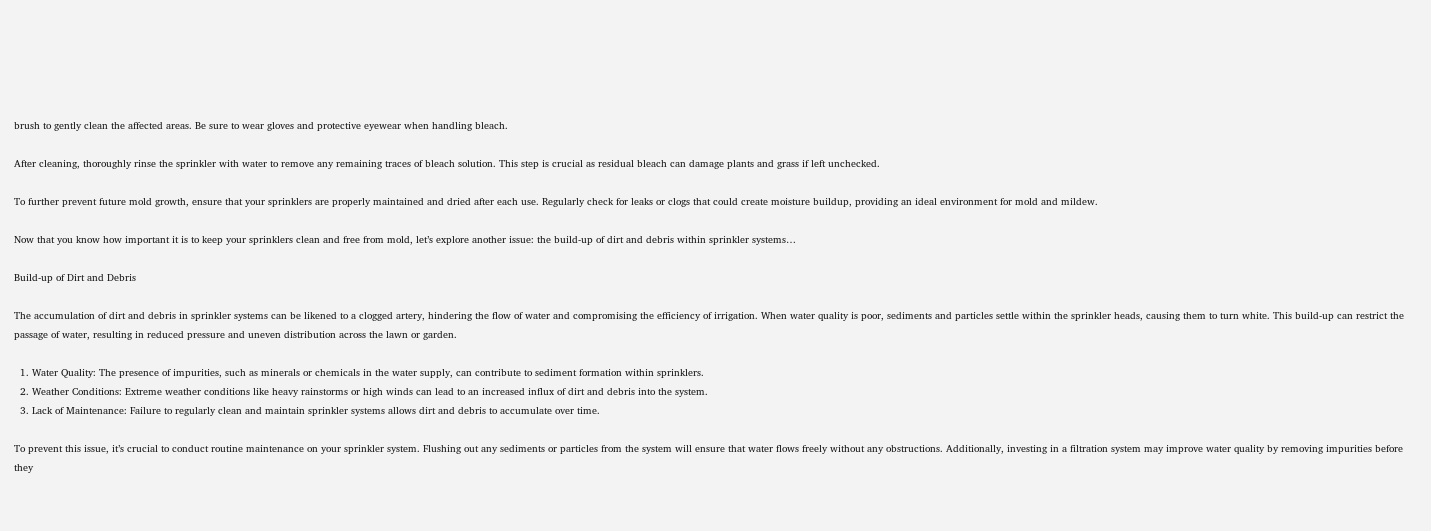brush to gently clean the affected areas. Be sure to wear gloves and protective eyewear when handling bleach.

After cleaning, thoroughly rinse the sprinkler with water to remove any remaining traces of bleach solution. This step is crucial as residual bleach can damage plants and grass if left unchecked.

To further prevent future mold growth, ensure that your sprinklers are properly maintained and dried after each use. Regularly check for leaks or clogs that could create moisture buildup, providing an ideal environment for mold and mildew.

Now that you know how important it is to keep your sprinklers clean and free from mold, let’s explore another issue: the build-up of dirt and debris within sprinkler systems…

Build-up of Dirt and Debris

The accumulation of dirt and debris in sprinkler systems can be likened to a clogged artery, hindering the flow of water and compromising the efficiency of irrigation. When water quality is poor, sediments and particles settle within the sprinkler heads, causing them to turn white. This build-up can restrict the passage of water, resulting in reduced pressure and uneven distribution across the lawn or garden.

  1. Water Quality: The presence of impurities, such as minerals or chemicals in the water supply, can contribute to sediment formation within sprinklers.
  2. Weather Conditions: Extreme weather conditions like heavy rainstorms or high winds can lead to an increased influx of dirt and debris into the system.
  3. Lack of Maintenance: Failure to regularly clean and maintain sprinkler systems allows dirt and debris to accumulate over time.

To prevent this issue, it’s crucial to conduct routine maintenance on your sprinkler system. Flushing out any sediments or particles from the system will ensure that water flows freely without any obstructions. Additionally, investing in a filtration system may improve water quality by removing impurities before they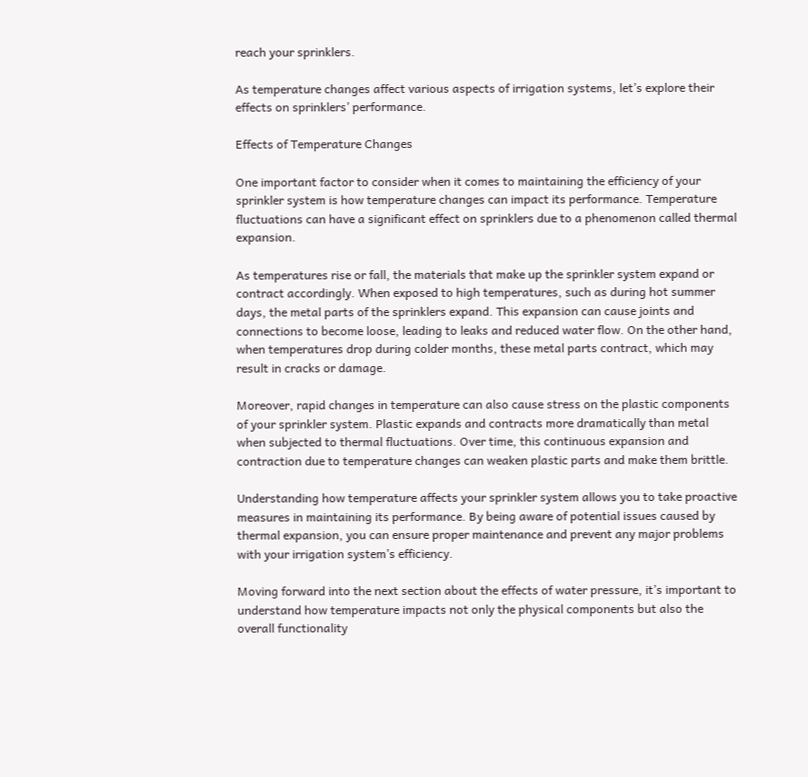reach your sprinklers.

As temperature changes affect various aspects of irrigation systems, let’s explore their effects on sprinklers’ performance.

Effects of Temperature Changes

One important factor to consider when it comes to maintaining the efficiency of your sprinkler system is how temperature changes can impact its performance. Temperature fluctuations can have a significant effect on sprinklers due to a phenomenon called thermal expansion.

As temperatures rise or fall, the materials that make up the sprinkler system expand or contract accordingly. When exposed to high temperatures, such as during hot summer days, the metal parts of the sprinklers expand. This expansion can cause joints and connections to become loose, leading to leaks and reduced water flow. On the other hand, when temperatures drop during colder months, these metal parts contract, which may result in cracks or damage.

Moreover, rapid changes in temperature can also cause stress on the plastic components of your sprinkler system. Plastic expands and contracts more dramatically than metal when subjected to thermal fluctuations. Over time, this continuous expansion and contraction due to temperature changes can weaken plastic parts and make them brittle.

Understanding how temperature affects your sprinkler system allows you to take proactive measures in maintaining its performance. By being aware of potential issues caused by thermal expansion, you can ensure proper maintenance and prevent any major problems with your irrigation system’s efficiency.

Moving forward into the next section about the effects of water pressure, it’s important to understand how temperature impacts not only the physical components but also the overall functionality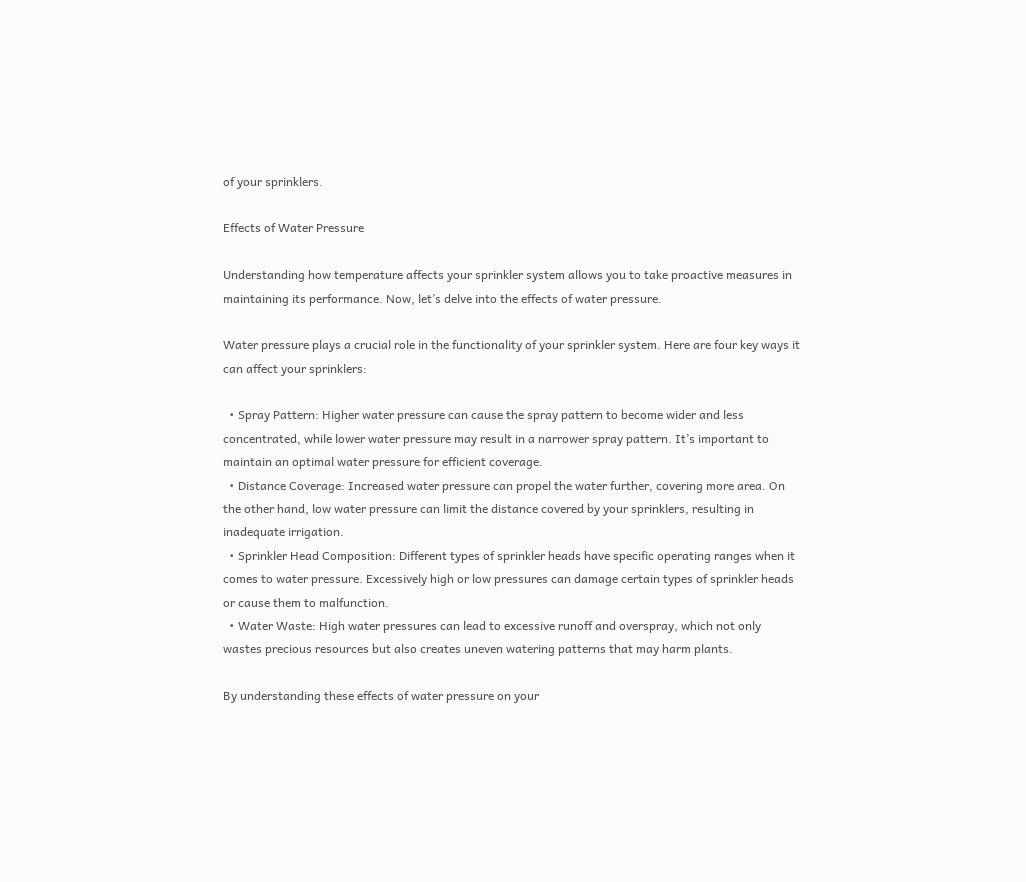of your sprinklers.

Effects of Water Pressure

Understanding how temperature affects your sprinkler system allows you to take proactive measures in maintaining its performance. Now, let’s delve into the effects of water pressure.

Water pressure plays a crucial role in the functionality of your sprinkler system. Here are four key ways it can affect your sprinklers:

  • Spray Pattern: Higher water pressure can cause the spray pattern to become wider and less concentrated, while lower water pressure may result in a narrower spray pattern. It’s important to maintain an optimal water pressure for efficient coverage.
  • Distance Coverage: Increased water pressure can propel the water further, covering more area. On the other hand, low water pressure can limit the distance covered by your sprinklers, resulting in inadequate irrigation.
  • Sprinkler Head Composition: Different types of sprinkler heads have specific operating ranges when it comes to water pressure. Excessively high or low pressures can damage certain types of sprinkler heads or cause them to malfunction.
  • Water Waste: High water pressures can lead to excessive runoff and overspray, which not only wastes precious resources but also creates uneven watering patterns that may harm plants.

By understanding these effects of water pressure on your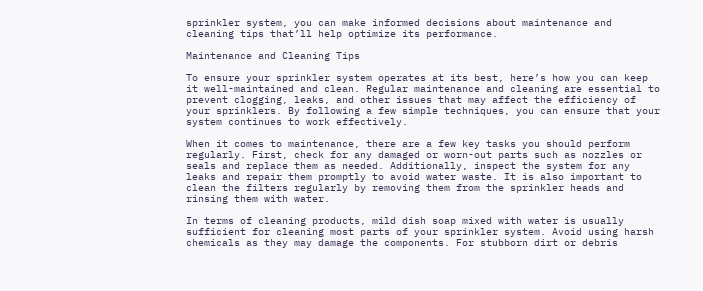sprinkler system, you can make informed decisions about maintenance and cleaning tips that’ll help optimize its performance.

Maintenance and Cleaning Tips

To ensure your sprinkler system operates at its best, here’s how you can keep it well-maintained and clean. Regular maintenance and cleaning are essential to prevent clogging, leaks, and other issues that may affect the efficiency of your sprinklers. By following a few simple techniques, you can ensure that your system continues to work effectively.

When it comes to maintenance, there are a few key tasks you should perform regularly. First, check for any damaged or worn-out parts such as nozzles or seals and replace them as needed. Additionally, inspect the system for any leaks and repair them promptly to avoid water waste. It is also important to clean the filters regularly by removing them from the sprinkler heads and rinsing them with water.

In terms of cleaning products, mild dish soap mixed with water is usually sufficient for cleaning most parts of your sprinkler system. Avoid using harsh chemicals as they may damage the components. For stubborn dirt or debris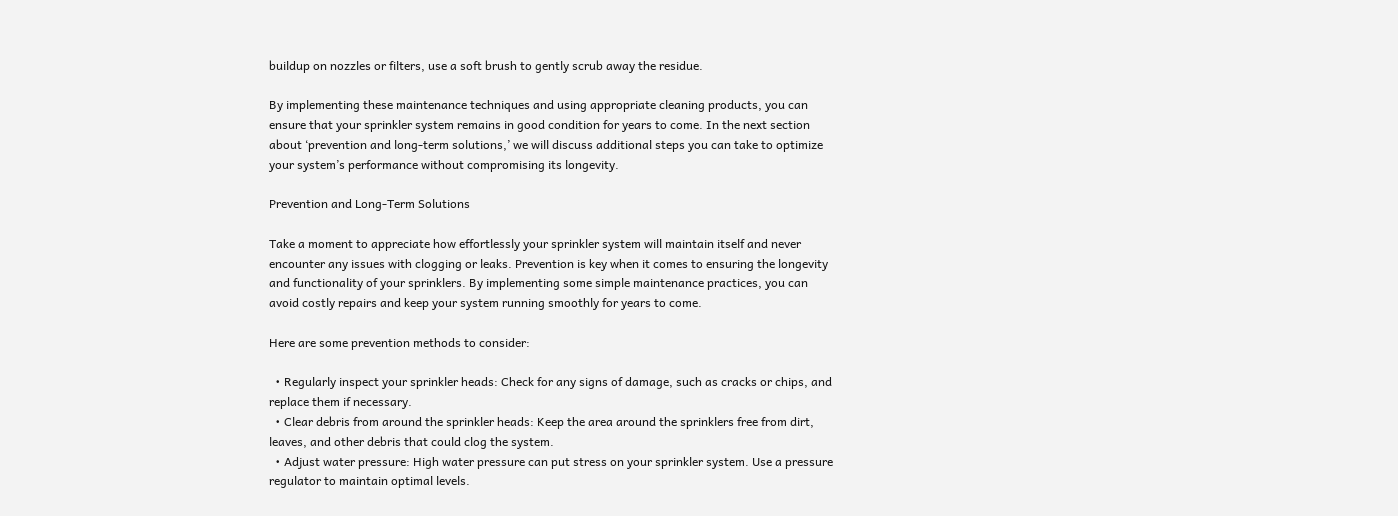buildup on nozzles or filters, use a soft brush to gently scrub away the residue.

By implementing these maintenance techniques and using appropriate cleaning products, you can ensure that your sprinkler system remains in good condition for years to come. In the next section about ‘prevention and long-term solutions,’ we will discuss additional steps you can take to optimize your system’s performance without compromising its longevity.

Prevention and Long-Term Solutions

Take a moment to appreciate how effortlessly your sprinkler system will maintain itself and never encounter any issues with clogging or leaks. Prevention is key when it comes to ensuring the longevity and functionality of your sprinklers. By implementing some simple maintenance practices, you can avoid costly repairs and keep your system running smoothly for years to come.

Here are some prevention methods to consider:

  • Regularly inspect your sprinkler heads: Check for any signs of damage, such as cracks or chips, and replace them if necessary.
  • Clear debris from around the sprinkler heads: Keep the area around the sprinklers free from dirt, leaves, and other debris that could clog the system.
  • Adjust water pressure: High water pressure can put stress on your sprinkler system. Use a pressure regulator to maintain optimal levels.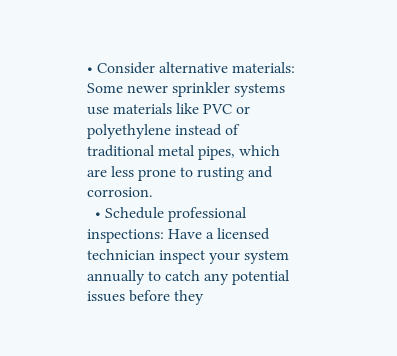• Consider alternative materials: Some newer sprinkler systems use materials like PVC or polyethylene instead of traditional metal pipes, which are less prone to rusting and corrosion.
  • Schedule professional inspections: Have a licensed technician inspect your system annually to catch any potential issues before they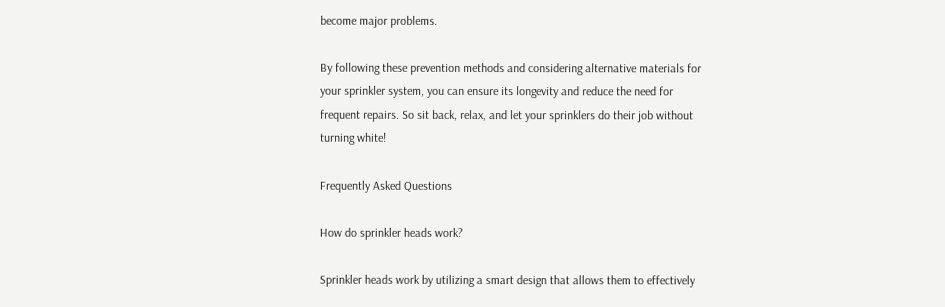become major problems.

By following these prevention methods and considering alternative materials for your sprinkler system, you can ensure its longevity and reduce the need for frequent repairs. So sit back, relax, and let your sprinklers do their job without turning white!

Frequently Asked Questions

How do sprinkler heads work?

Sprinkler heads work by utilizing a smart design that allows them to effectively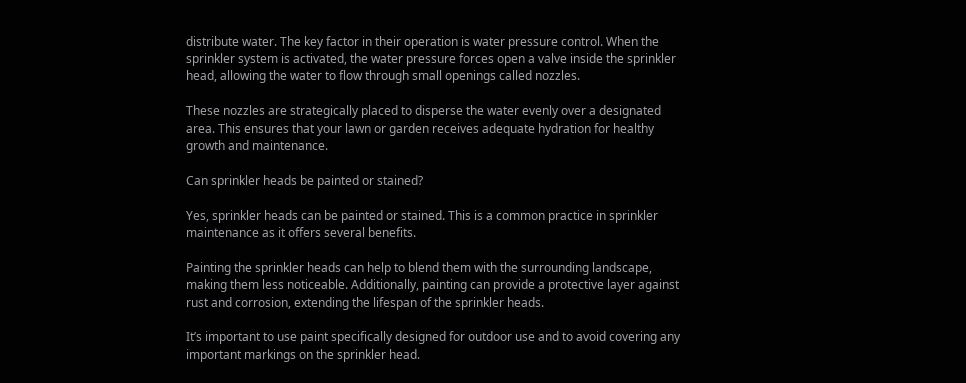distribute water. The key factor in their operation is water pressure control. When the sprinkler system is activated, the water pressure forces open a valve inside the sprinkler head, allowing the water to flow through small openings called nozzles.

These nozzles are strategically placed to disperse the water evenly over a designated area. This ensures that your lawn or garden receives adequate hydration for healthy growth and maintenance.

Can sprinkler heads be painted or stained?

Yes, sprinkler heads can be painted or stained. This is a common practice in sprinkler maintenance as it offers several benefits.

Painting the sprinkler heads can help to blend them with the surrounding landscape, making them less noticeable. Additionally, painting can provide a protective layer against rust and corrosion, extending the lifespan of the sprinkler heads.

It’s important to use paint specifically designed for outdoor use and to avoid covering any important markings on the sprinkler head.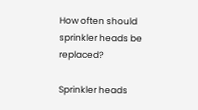How often should sprinkler heads be replaced?

Sprinkler heads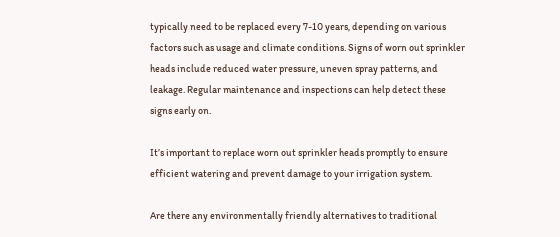typically need to be replaced every 7-10 years, depending on various factors such as usage and climate conditions. Signs of worn out sprinkler heads include reduced water pressure, uneven spray patterns, and leakage. Regular maintenance and inspections can help detect these signs early on.

It’s important to replace worn out sprinkler heads promptly to ensure efficient watering and prevent damage to your irrigation system.

Are there any environmentally friendly alternatives to traditional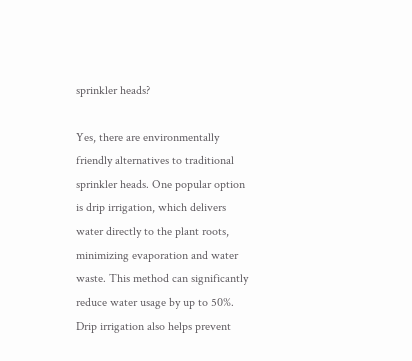sprinkler heads?

Yes, there are environmentally friendly alternatives to traditional sprinkler heads. One popular option is drip irrigation, which delivers water directly to the plant roots, minimizing evaporation and water waste. This method can significantly reduce water usage by up to 50%. Drip irrigation also helps prevent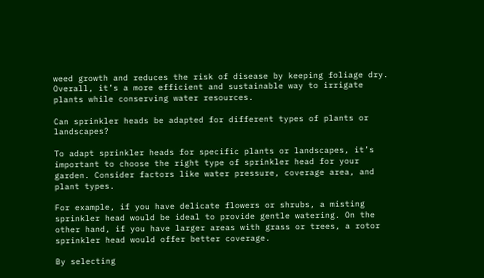weed growth and reduces the risk of disease by keeping foliage dry. Overall, it’s a more efficient and sustainable way to irrigate plants while conserving water resources.

Can sprinkler heads be adapted for different types of plants or landscapes?

To adapt sprinkler heads for specific plants or landscapes, it’s important to choose the right type of sprinkler head for your garden. Consider factors like water pressure, coverage area, and plant types.

For example, if you have delicate flowers or shrubs, a misting sprinkler head would be ideal to provide gentle watering. On the other hand, if you have larger areas with grass or trees, a rotor sprinkler head would offer better coverage.

By selecting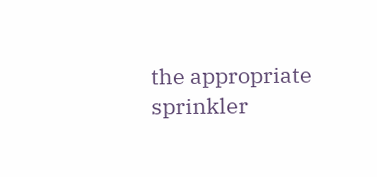the appropriate sprinkler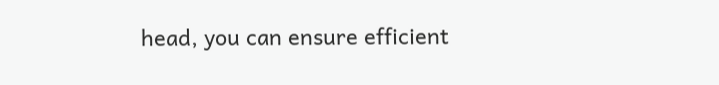head, you can ensure efficient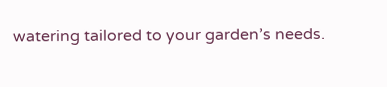watering tailored to your garden’s needs.